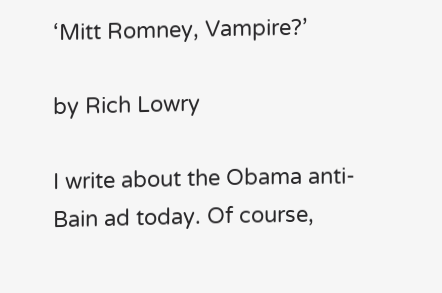‘Mitt Romney, Vampire?’

by Rich Lowry

I write about the Obama anti-Bain ad today. Of course,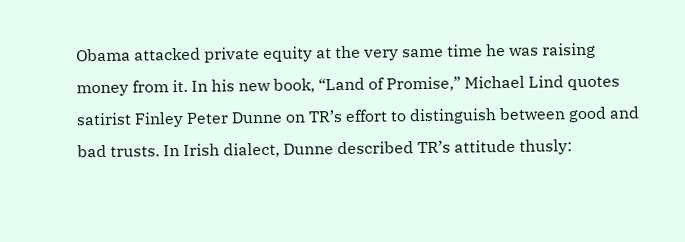Obama attacked private equity at the very same time he was raising money from it. In his new book, “Land of Promise,” Michael Lind quotes satirist Finley Peter Dunne on TR’s effort to distinguish between good and bad trusts. In Irish dialect, Dunne described TR’s attitude thusly: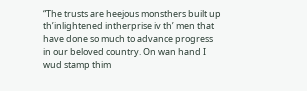“The trusts are heejous monsthers built up th’inlightened intherprise iv th’ men that have done so much to advance progress in our beloved country. On wan hand I wud stamp thim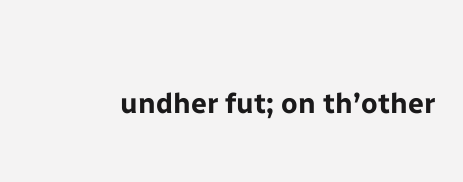undher fut; on th’other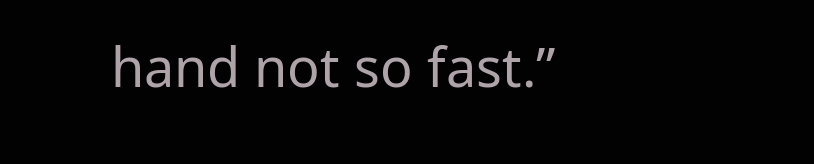hand not so fast.”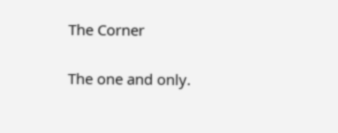The Corner

The one and only.